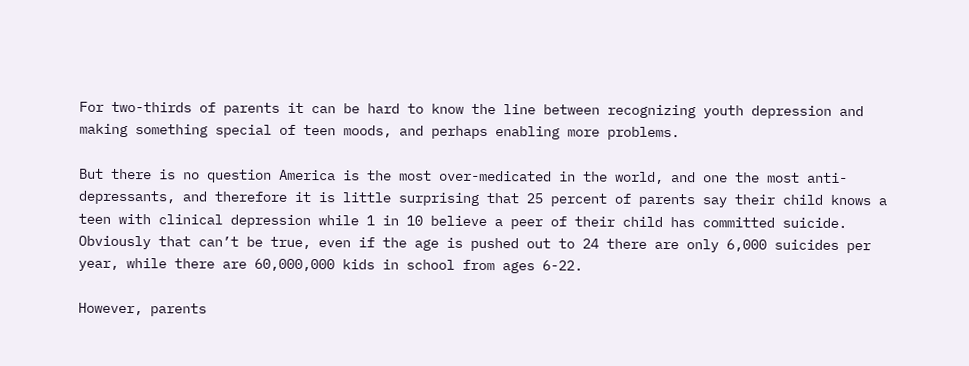For two-thirds of parents it can be hard to know the line between recognizing youth depression and making something special of teen moods, and perhaps enabling more problems.

But there is no question America is the most over-medicated in the world, and one the most anti-depressants, and therefore it is little surprising that 25 percent of parents say their child knows a teen with clinical depression while 1 in 10 believe a peer of their child has committed suicide. Obviously that can’t be true, even if the age is pushed out to 24 there are only 6,000 suicides per year, while there are 60,000,000 kids in school from ages 6-22.

However, parents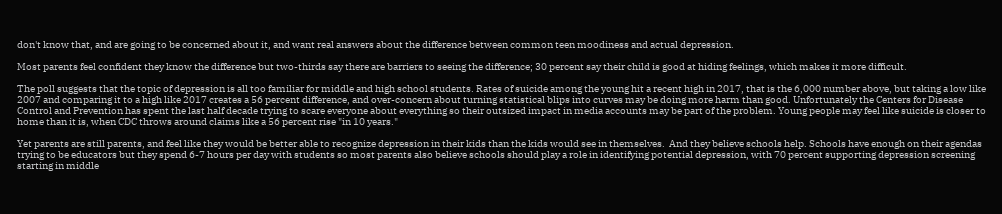don't know that, and are going to be concerned about it, and want real answers about the difference between common teen moodiness and actual depression.

Most parents feel confident they know the difference but two-thirds say there are barriers to seeing the difference; 30 percent say their child is good at hiding feelings, which makes it more difficult.

The poll suggests that the topic of depression is all too familiar for middle and high school students. Rates of suicide among the young hit a recent high in 2017, that is the 6,000 number above, but taking a low like 2007 and comparing it to a high like 2017 creates a 56 percent difference, and over-concern about turning statistical blips into curves may be doing more harm than good. Unfortunately the Centers for Disease Control and Prevention has spent the last half decade trying to scare everyone about everything so their outsized impact in media accounts may be part of the problem. Young people may feel like suicide is closer to home than it is, when CDC throws around claims like a 56 percent rise "in 10 years."

Yet parents are still parents, and feel like they would be better able to recognize depression in their kids than the kids would see in themselves.  And they believe schools help. Schools have enough on their agendas trying to be educators but they spend 6-7 hours per day with students so most parents also believe schools should play a role in identifying potential depression, with 70 percent supporting depression screening starting in middle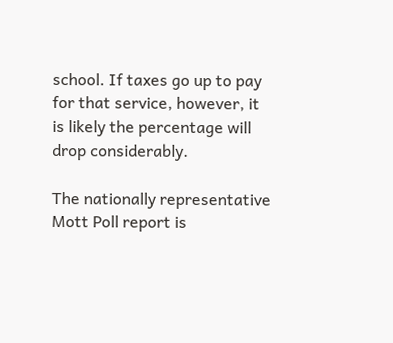school. If taxes go up to pay for that service, however, it is likely the percentage will drop considerably.

The nationally representative Mott Poll report is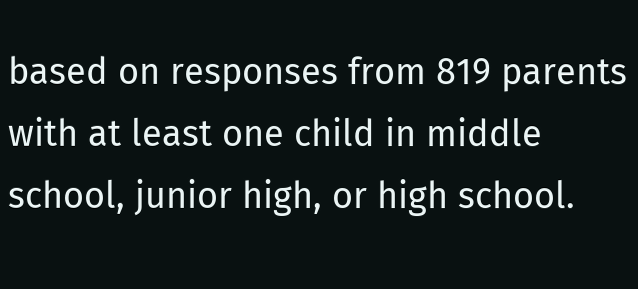based on responses from 819 parents with at least one child in middle school, junior high, or high school.